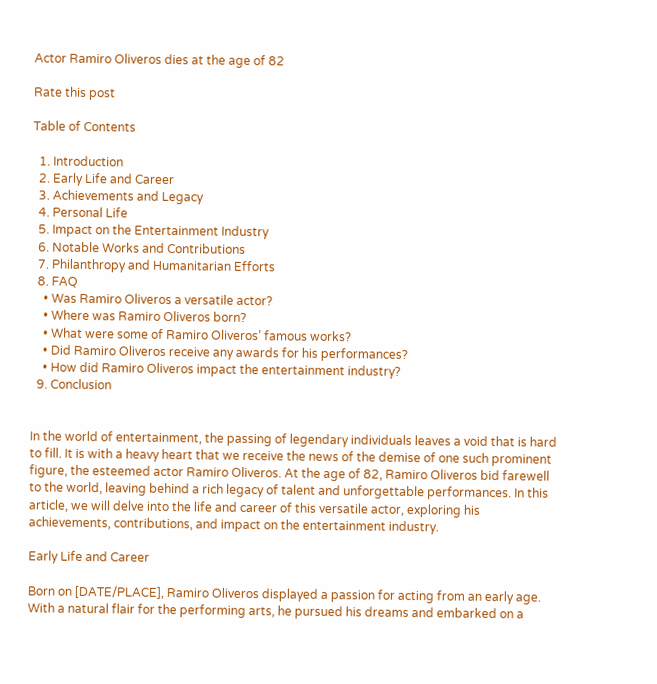Actor Ramiro Oliveros dies at the age of 82

Rate this post

Table of Contents

  1. Introduction
  2. Early Life and Career
  3. Achievements and Legacy
  4. Personal Life
  5. Impact on the Entertainment Industry
  6. Notable Works and Contributions
  7. Philanthropy and Humanitarian Efforts
  8. FAQ
    • Was Ramiro Oliveros a versatile actor?
    • Where was Ramiro Oliveros born?
    • What were some of Ramiro Oliveros’ famous works?
    • Did Ramiro Oliveros receive any awards for his performances?
    • How did Ramiro Oliveros impact the entertainment industry?
  9. Conclusion


In the world of entertainment, the passing of legendary individuals leaves a void that is hard to fill. It is with a heavy heart that we receive the news of the demise of one such prominent figure, the esteemed actor Ramiro Oliveros. At the age of 82, Ramiro Oliveros bid farewell to the world, leaving behind a rich legacy of talent and unforgettable performances. In this article, we will delve into the life and career of this versatile actor, exploring his achievements, contributions, and impact on the entertainment industry.

Early Life and Career

Born on [DATE/PLACE], Ramiro Oliveros displayed a passion for acting from an early age. With a natural flair for the performing arts, he pursued his dreams and embarked on a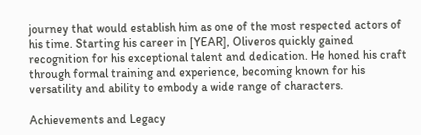journey that would establish him as one of the most respected actors of his time. Starting his career in [YEAR], Oliveros quickly gained recognition for his exceptional talent and dedication. He honed his craft through formal training and experience, becoming known for his versatility and ability to embody a wide range of characters.

Achievements and Legacy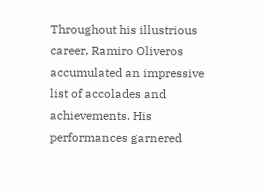Throughout his illustrious career, Ramiro Oliveros accumulated an impressive list of accolades and achievements. His performances garnered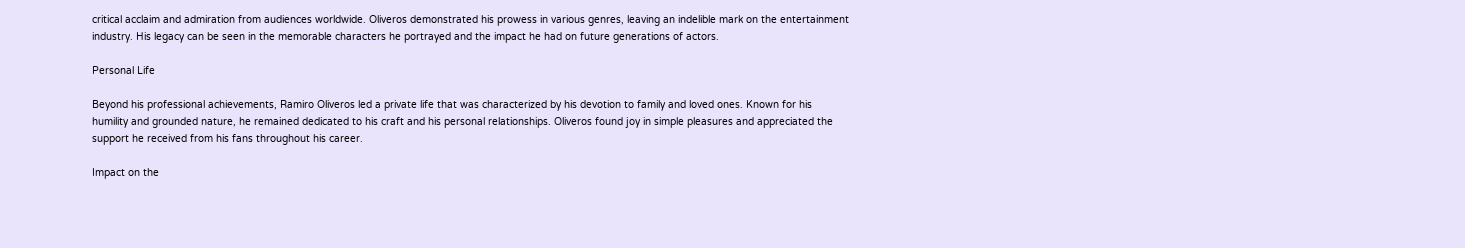critical acclaim and admiration from audiences worldwide. Oliveros demonstrated his prowess in various genres, leaving an indelible mark on the entertainment industry. His legacy can be seen in the memorable characters he portrayed and the impact he had on future generations of actors.

Personal Life

Beyond his professional achievements, Ramiro Oliveros led a private life that was characterized by his devotion to family and loved ones. Known for his humility and grounded nature, he remained dedicated to his craft and his personal relationships. Oliveros found joy in simple pleasures and appreciated the support he received from his fans throughout his career.

Impact on the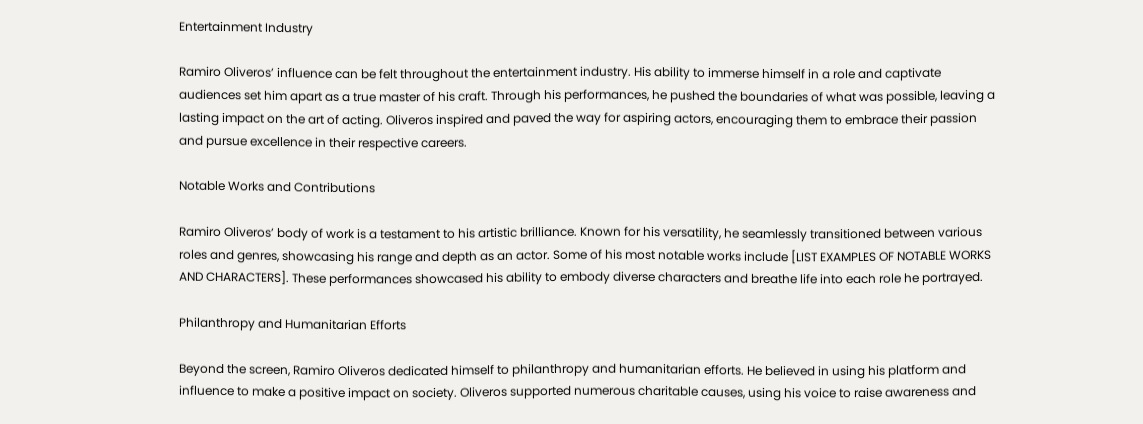Entertainment Industry

Ramiro Oliveros’ influence can be felt throughout the entertainment industry. His ability to immerse himself in a role and captivate audiences set him apart as a true master of his craft. Through his performances, he pushed the boundaries of what was possible, leaving a lasting impact on the art of acting. Oliveros inspired and paved the way for aspiring actors, encouraging them to embrace their passion and pursue excellence in their respective careers.

Notable Works and Contributions

Ramiro Oliveros’ body of work is a testament to his artistic brilliance. Known for his versatility, he seamlessly transitioned between various roles and genres, showcasing his range and depth as an actor. Some of his most notable works include [LIST EXAMPLES OF NOTABLE WORKS AND CHARACTERS]. These performances showcased his ability to embody diverse characters and breathe life into each role he portrayed.

Philanthropy and Humanitarian Efforts

Beyond the screen, Ramiro Oliveros dedicated himself to philanthropy and humanitarian efforts. He believed in using his platform and influence to make a positive impact on society. Oliveros supported numerous charitable causes, using his voice to raise awareness and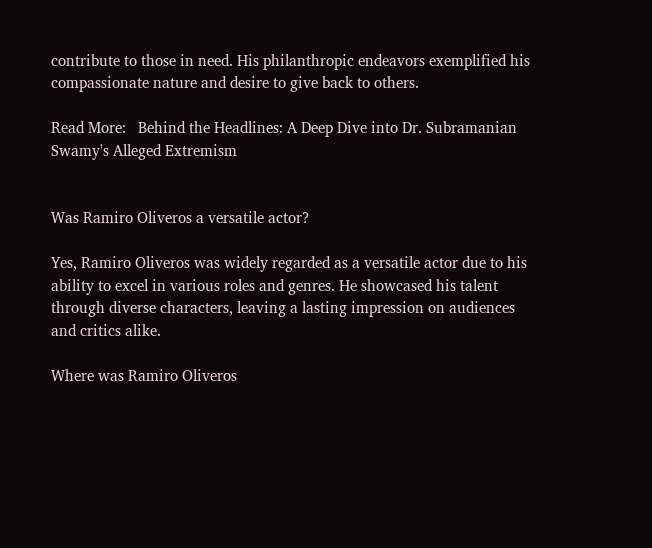contribute to those in need. His philanthropic endeavors exemplified his compassionate nature and desire to give back to others.

Read More:   Behind the Headlines: A Deep Dive into Dr. Subramanian Swamy's Alleged Extremism


Was Ramiro Oliveros a versatile actor?

Yes, Ramiro Oliveros was widely regarded as a versatile actor due to his ability to excel in various roles and genres. He showcased his talent through diverse characters, leaving a lasting impression on audiences and critics alike.

Where was Ramiro Oliveros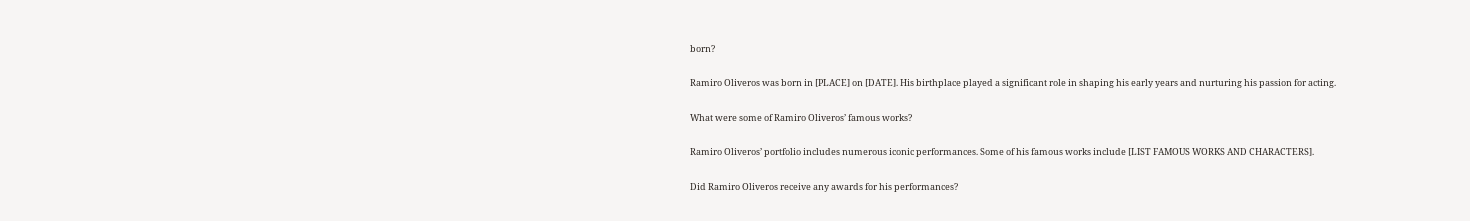born?

Ramiro Oliveros was born in [PLACE] on [DATE]. His birthplace played a significant role in shaping his early years and nurturing his passion for acting.

What were some of Ramiro Oliveros’ famous works?

Ramiro Oliveros’ portfolio includes numerous iconic performances. Some of his famous works include [LIST FAMOUS WORKS AND CHARACTERS].

Did Ramiro Oliveros receive any awards for his performances?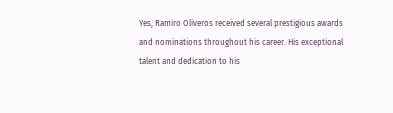Yes, Ramiro Oliveros received several prestigious awards and nominations throughout his career. His exceptional talent and dedication to his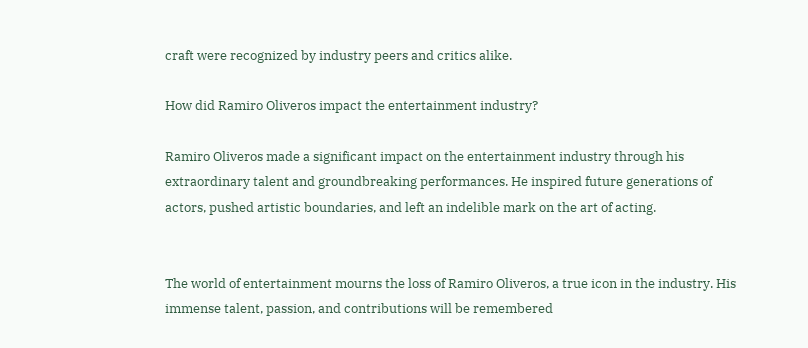craft were recognized by industry peers and critics alike.

How did Ramiro Oliveros impact the entertainment industry?

Ramiro Oliveros made a significant impact on the entertainment industry through his extraordinary talent and groundbreaking performances. He inspired future generations of actors, pushed artistic boundaries, and left an indelible mark on the art of acting.


The world of entertainment mourns the loss of Ramiro Oliveros, a true icon in the industry. His immense talent, passion, and contributions will be remembered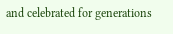and celebrated for generations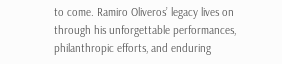to come. Ramiro Oliveros’ legacy lives on through his unforgettable performances, philanthropic efforts, and enduring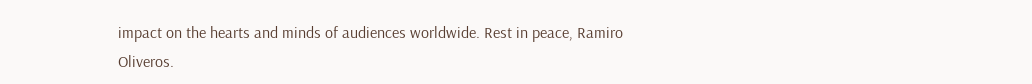impact on the hearts and minds of audiences worldwide. Rest in peace, Ramiro Oliveros.